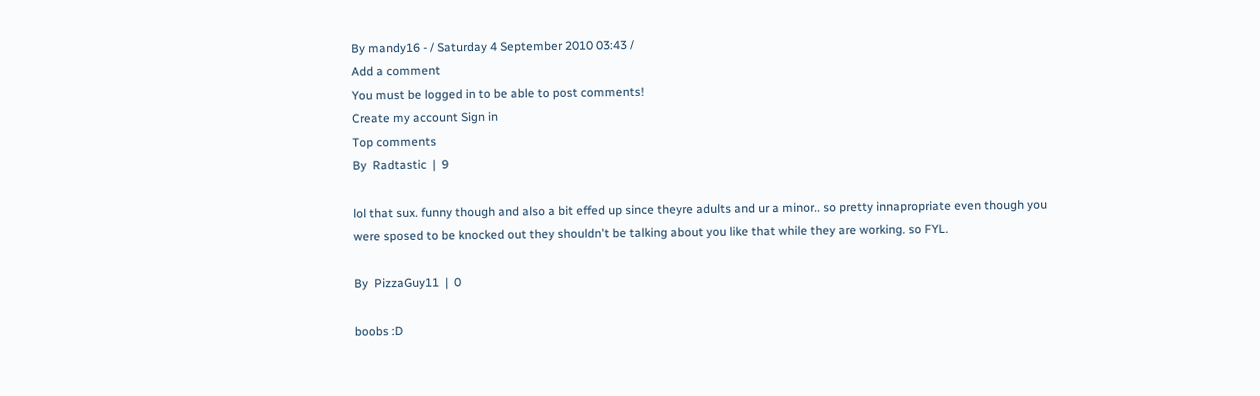By mandy16 - / Saturday 4 September 2010 03:43 /
Add a comment
You must be logged in to be able to post comments!
Create my account Sign in
Top comments
By  Radtastic  |  9

lol that sux. funny though and also a bit effed up since theyre adults and ur a minor.. so pretty innapropriate even though you were sposed to be knocked out they shouldn't be talking about you like that while they are working. so FYL.

By  PizzaGuy11  |  0

boobs :D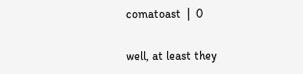comatoast  |  0

well, at least they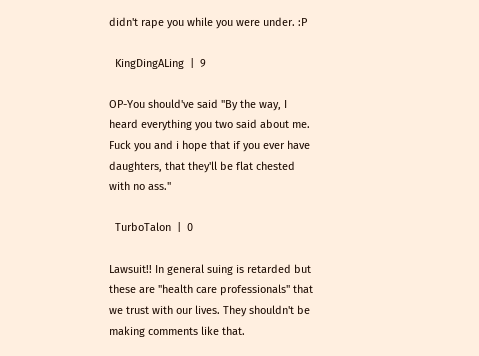didn't rape you while you were under. :P

  KingDingALing  |  9

OP-You should've said "By the way, I heard everything you two said about me. Fuck you and i hope that if you ever have daughters, that they'll be flat chested with no ass."

  TurboTalon  |  0

Lawsuit!! In general suing is retarded but these are "health care professionals" that we trust with our lives. They shouldn't be making comments like that.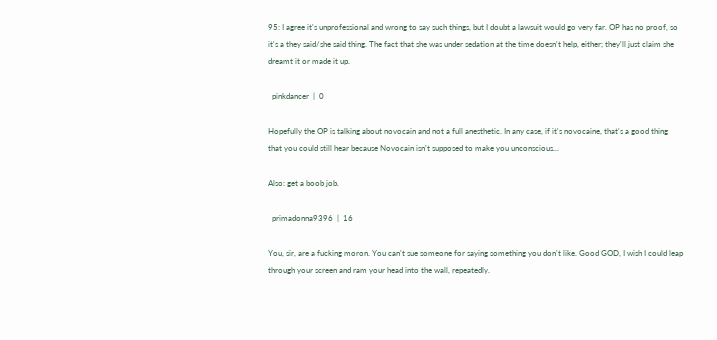95: I agree it's unprofessional and wrong to say such things, but I doubt a lawsuit would go very far. OP has no proof, so it's a they said/she said thing. The fact that she was under sedation at the time doesn't help, either; they'll just claim she dreamt it or made it up.

  pinkdancer  |  0

Hopefully the OP is talking about novocain and not a full anesthetic. In any case, if it's novocaine, that's a good thing that you could still hear because Novocain isn't supposed to make you unconscious...

Also: get a boob job.

  primadonna9396  |  16

You, sir, are a fucking moron. You can't sue someone for saying something you don't like. Good GOD, I wish I could leap through your screen and ram your head into the wall, repeatedly.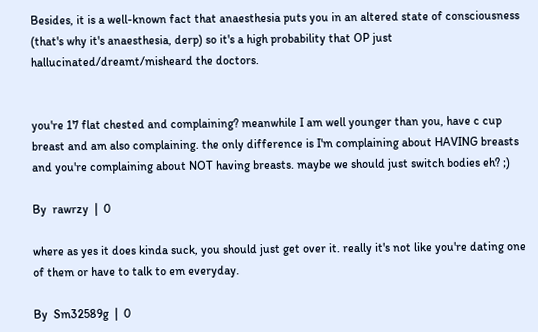Besides, it is a well-known fact that anaesthesia puts you in an altered state of consciousness (that's why it's anaesthesia, derp) so it's a high probability that OP just hallucinated/dreamt/misheard the doctors.


you're 17 flat chested and complaining? meanwhile I am well younger than you, have c cup breast and am also complaining. the only difference is I'm complaining about HAVING breasts and you're complaining about NOT having breasts. maybe we should just switch bodies eh? ;)

By  rawrzy  |  0

where as yes it does kinda suck, you should just get over it. really it's not like you're dating one of them or have to talk to em everyday.

By  Sm32589g  |  0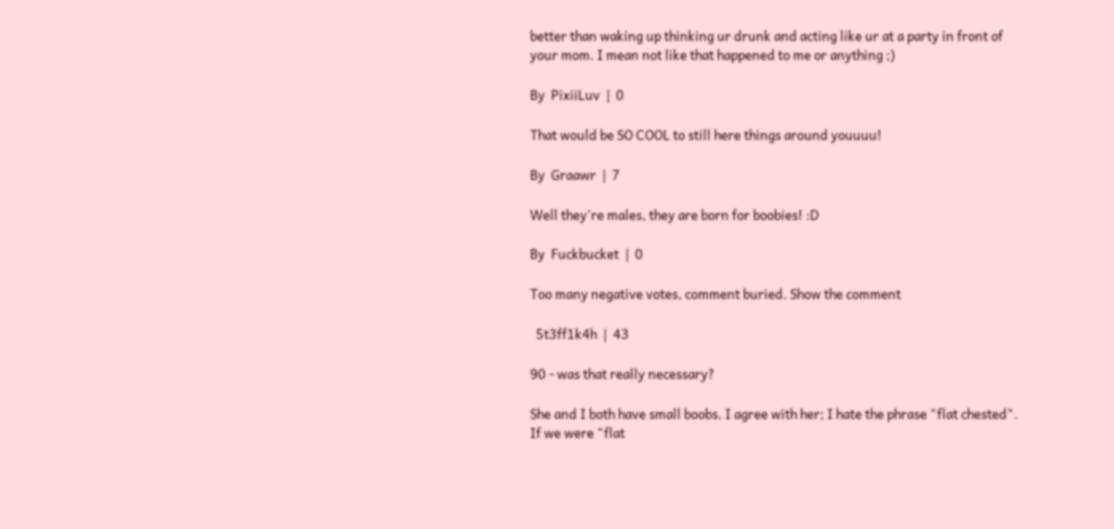better than waking up thinking ur drunk and acting like ur at a party in front of your mom. I mean not like that happened to me or anything ;)

By  PixiiLuv  |  0

That would be SO COOL to still here things around youuuu!

By  Graawr  |  7

Well they're males, they are born for boobies! :D

By  Fuckbucket  |  0

Too many negative votes, comment buried. Show the comment

  5t3ff1k4h  |  43

90 - was that really necessary?

She and I both have small boobs. I agree with her; I hate the phrase "flat chested". If we were "flat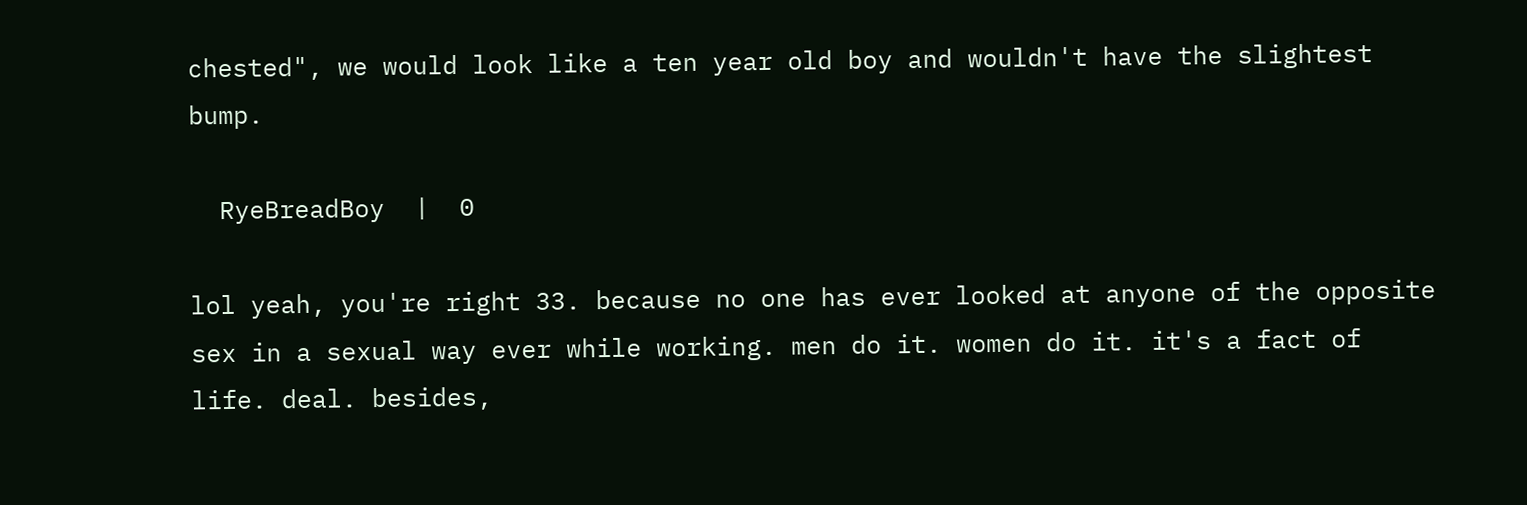chested", we would look like a ten year old boy and wouldn't have the slightest bump.

  RyeBreadBoy  |  0

lol yeah, you're right 33. because no one has ever looked at anyone of the opposite sex in a sexual way ever while working. men do it. women do it. it's a fact of life. deal. besides,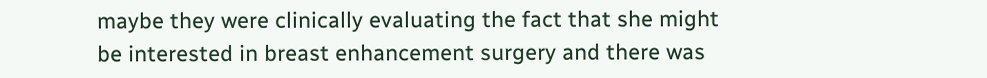maybe they were clinically evaluating the fact that she might be interested in breast enhancement surgery and there was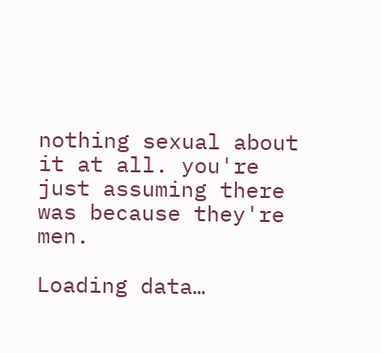nothing sexual about it at all. you're just assuming there was because they're men.

Loading data…